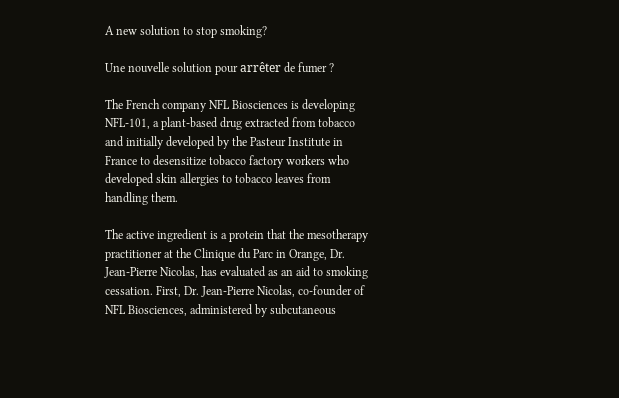A new solution to stop smoking?

Une nouvelle solution pour arrêter de fumer ?

The French company NFL Biosciences is developing NFL-101, a plant-based drug extracted from tobacco and initially developed by the Pasteur Institute in France to desensitize tobacco factory workers who developed skin allergies to tobacco leaves from handling them.

The active ingredient is a protein that the mesotherapy practitioner at the Clinique du Parc in Orange, Dr. Jean-Pierre Nicolas, has evaluated as an aid to smoking cessation. First, Dr. Jean-Pierre Nicolas, co-founder of NFL Biosciences, administered by subcutaneous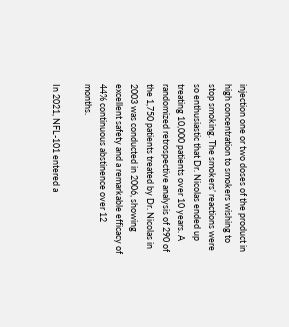injection one or two doses of the product in high concentration to smokers wishing to stop smoking. The smokers’ reactions were so enthusiastic that Dr. Nicolas ended up treating 10,000 patients over 10 years. A randomized retrospective analysis of 290 of the 1,750 patients treated by Dr. Nicolas in 2003 was conducted in 2006, showing excellent safety and a remarkable efficacy of 44% continuous abstinence over 12 months.

In 2021, NFL-101 entered a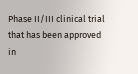Phase II/III clinical trial that has been approved in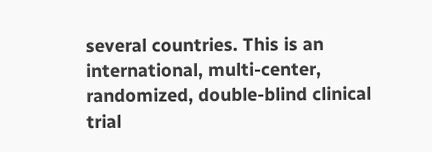several countries. This is an international, multi-center, randomized, double-blind clinical trial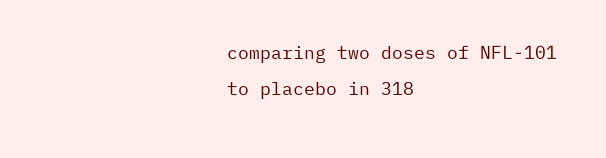comparing two doses of NFL-101 to placebo in 318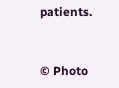patients.


© Photo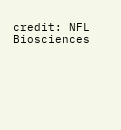credit: NFL Biosciences